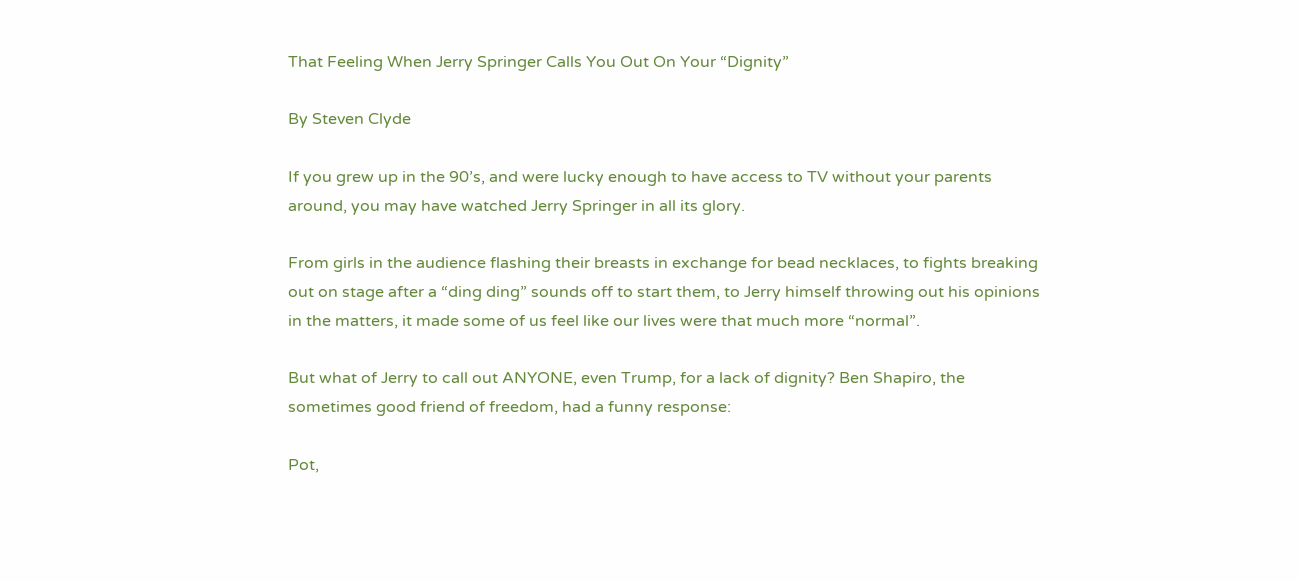That Feeling When Jerry Springer Calls You Out On Your “Dignity”

By Steven Clyde

If you grew up in the 90’s, and were lucky enough to have access to TV without your parents around, you may have watched Jerry Springer in all its glory.

From girls in the audience flashing their breasts in exchange for bead necklaces, to fights breaking out on stage after a “ding ding” sounds off to start them, to Jerry himself throwing out his opinions in the matters, it made some of us feel like our lives were that much more “normal”.

But what of Jerry to call out ANYONE, even Trump, for a lack of dignity? Ben Shapiro, the sometimes good friend of freedom, had a funny response:

Pot,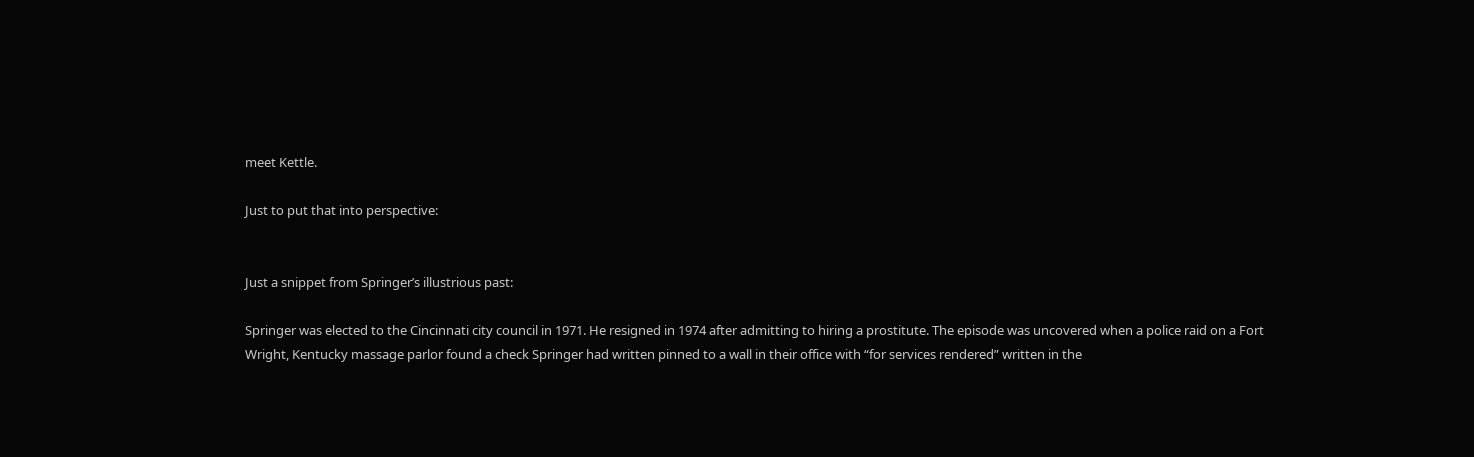meet Kettle.

Just to put that into perspective:


Just a snippet from Springer’s illustrious past:

Springer was elected to the Cincinnati city council in 1971. He resigned in 1974 after admitting to hiring a prostitute. The episode was uncovered when a police raid on a Fort Wright, Kentucky massage parlor found a check Springer had written pinned to a wall in their office with “for services rendered” written in the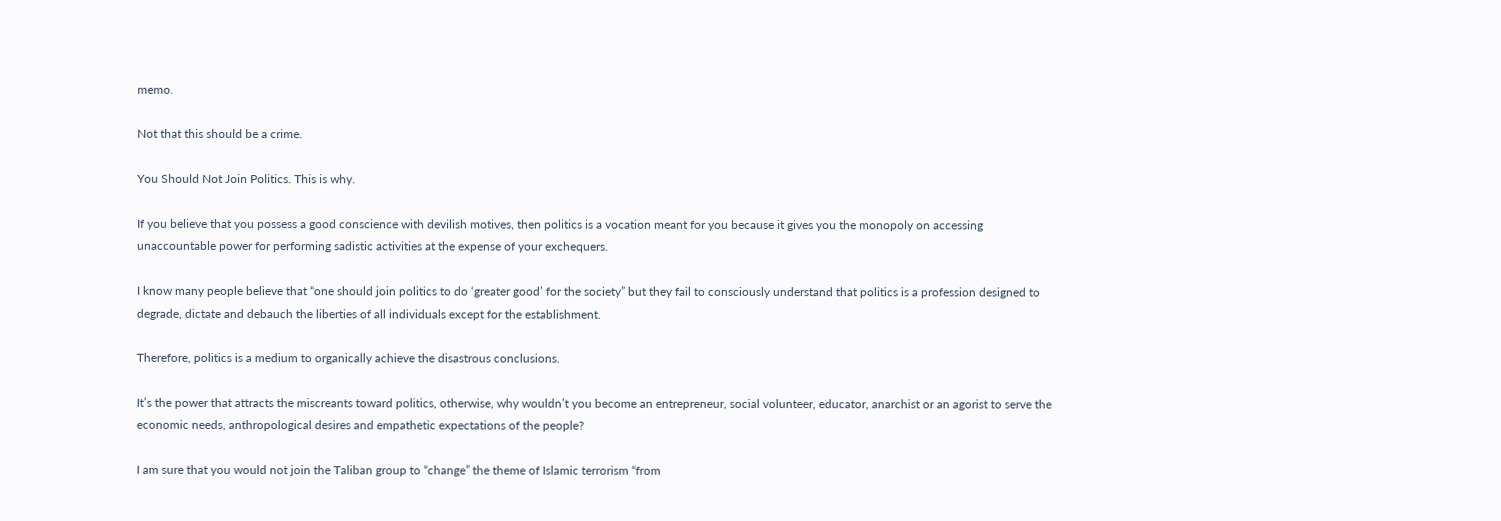memo.

Not that this should be a crime.

You Should Not Join Politics. This is why.

If you believe that you possess a good conscience with devilish motives, then politics is a vocation meant for you because it gives you the monopoly on accessing unaccountable power for performing sadistic activities at the expense of your exchequers.

I know many people believe that “one should join politics to do ‘greater good’ for the society” but they fail to consciously understand that politics is a profession designed to degrade, dictate and debauch the liberties of all individuals except for the establishment.

Therefore, politics is a medium to organically achieve the disastrous conclusions.

It’s the power that attracts the miscreants toward politics, otherwise, why wouldn’t you become an entrepreneur, social volunteer, educator, anarchist or an agorist to serve the economic needs, anthropological desires and empathetic expectations of the people?

I am sure that you would not join the Taliban group to “change” the theme of Islamic terrorism “from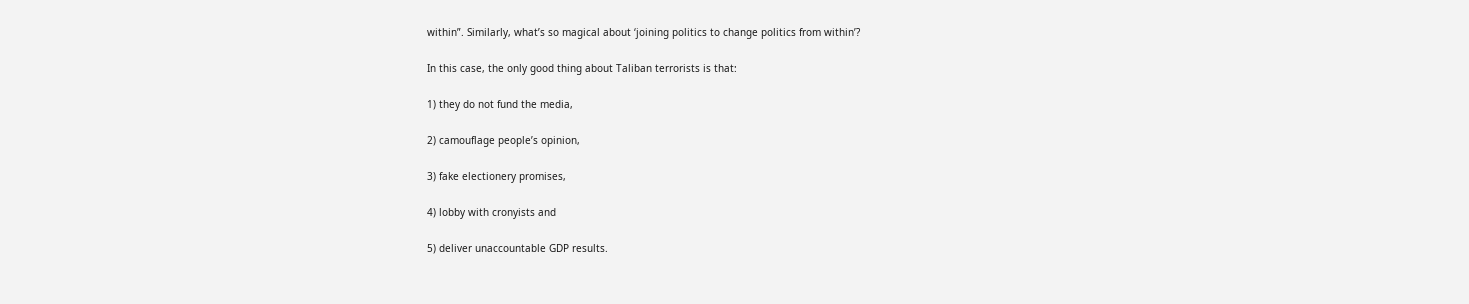within”. Similarly, what’s so magical about ‘joining politics to change politics from within’?

In this case, the only good thing about Taliban terrorists is that:

1) they do not fund the media,

2) camouflage people’s opinion,

3) fake electionery promises,

4) lobby with cronyists and

5) deliver unaccountable GDP results.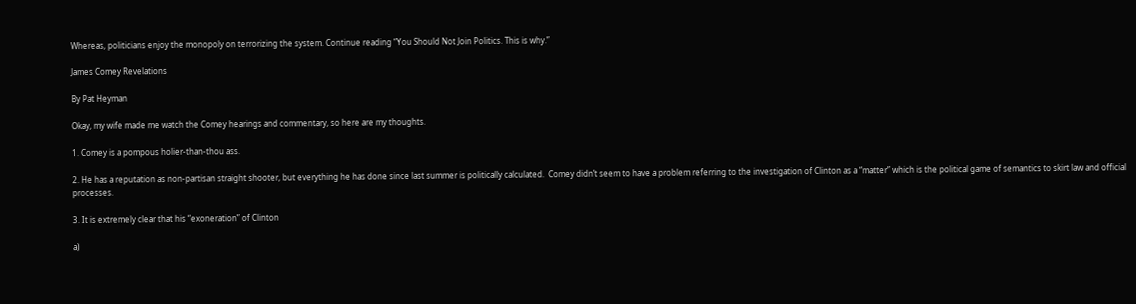Whereas, politicians enjoy the monopoly on terrorizing the system. Continue reading “You Should Not Join Politics. This is why.”

James Comey Revelations

By Pat Heyman

Okay, my wife made me watch the Comey hearings and commentary, so here are my thoughts.

1. Comey is a pompous holier-than-thou ass.

2. He has a reputation as non-partisan straight shooter, but everything he has done since last summer is politically calculated.  Comey didn’t seem to have a problem referring to the investigation of Clinton as a “matter” which is the political game of semantics to skirt law and official processes.

3. It is extremely clear that his “exoneration” of Clinton

a)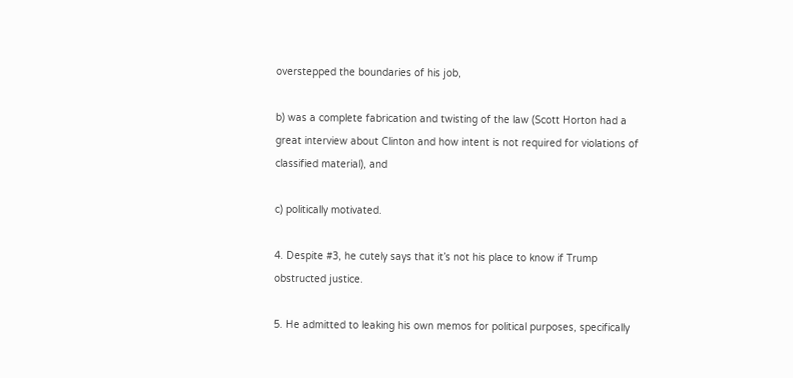overstepped the boundaries of his job,

b) was a complete fabrication and twisting of the law (Scott Horton had a great interview about Clinton and how intent is not required for violations of classified material), and

c) politically motivated.

4. Despite #3, he cutely says that it’s not his place to know if Trump obstructed justice.

5. He admitted to leaking his own memos for political purposes, specifically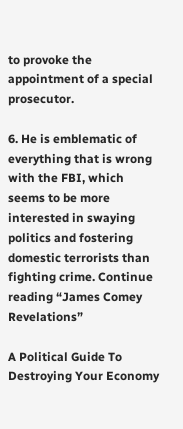to provoke the appointment of a special prosecutor.

6. He is emblematic of everything that is wrong with the FBI, which seems to be more interested in swaying politics and fostering domestic terrorists than fighting crime. Continue reading “James Comey Revelations”

A Political Guide To Destroying Your Economy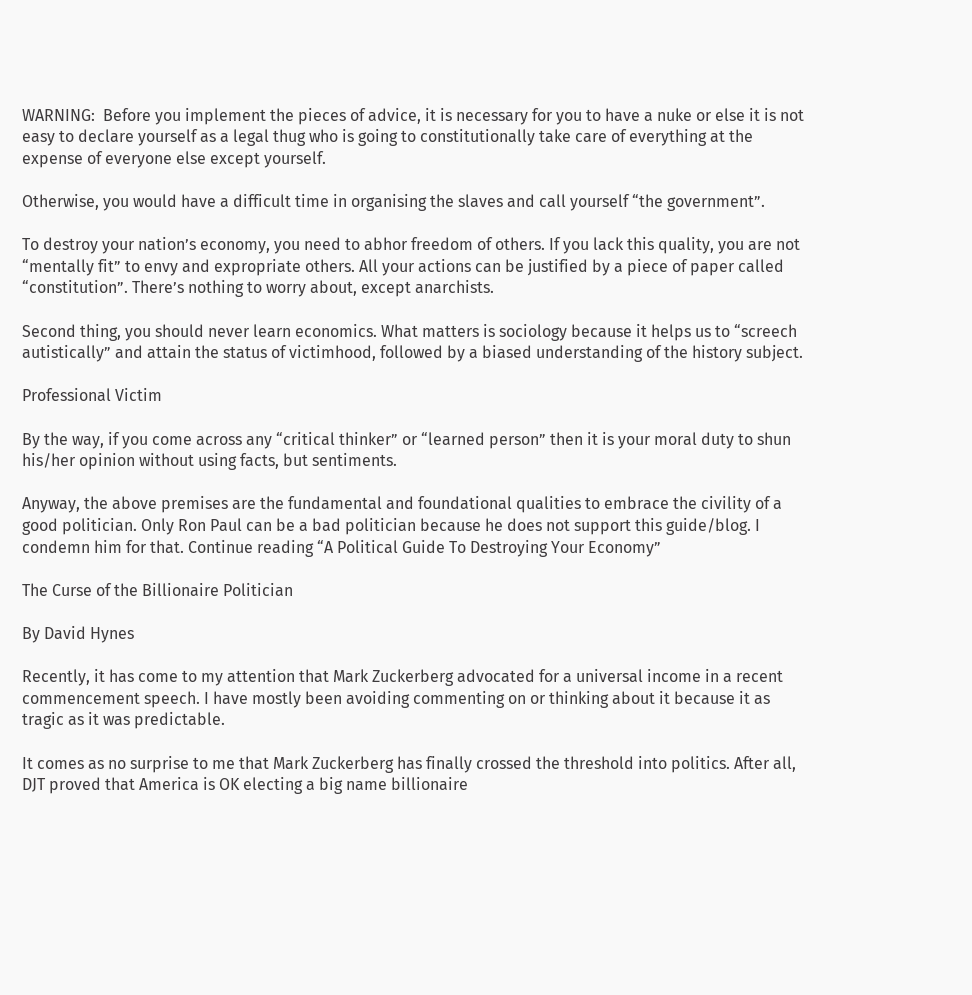WARNING:  Before you implement the pieces of advice, it is necessary for you to have a nuke or else it is not easy to declare yourself as a legal thug who is going to constitutionally take care of everything at the expense of everyone else except yourself.

Otherwise, you would have a difficult time in organising the slaves and call yourself “the government”.

To destroy your nation’s economy, you need to abhor freedom of others. If you lack this quality, you are not “mentally fit” to envy and expropriate others. All your actions can be justified by a piece of paper called “constitution”. There’s nothing to worry about, except anarchists.

Second thing, you should never learn economics. What matters is sociology because it helps us to “screech autistically” and attain the status of victimhood, followed by a biased understanding of the history subject.

Professional Victim

By the way, if you come across any “critical thinker” or “learned person” then it is your moral duty to shun his/her opinion without using facts, but sentiments.

Anyway, the above premises are the fundamental and foundational qualities to embrace the civility of a good politician. Only Ron Paul can be a bad politician because he does not support this guide/blog. I condemn him for that. Continue reading “A Political Guide To Destroying Your Economy”

The Curse of the Billionaire Politician

By David Hynes

Recently, it has come to my attention that Mark Zuckerberg advocated for a universal income in a recent commencement speech. I have mostly been avoiding commenting on or thinking about it because it as tragic as it was predictable.

It comes as no surprise to me that Mark Zuckerberg has finally crossed the threshold into politics. After all, DJT proved that America is OK electing a big name billionaire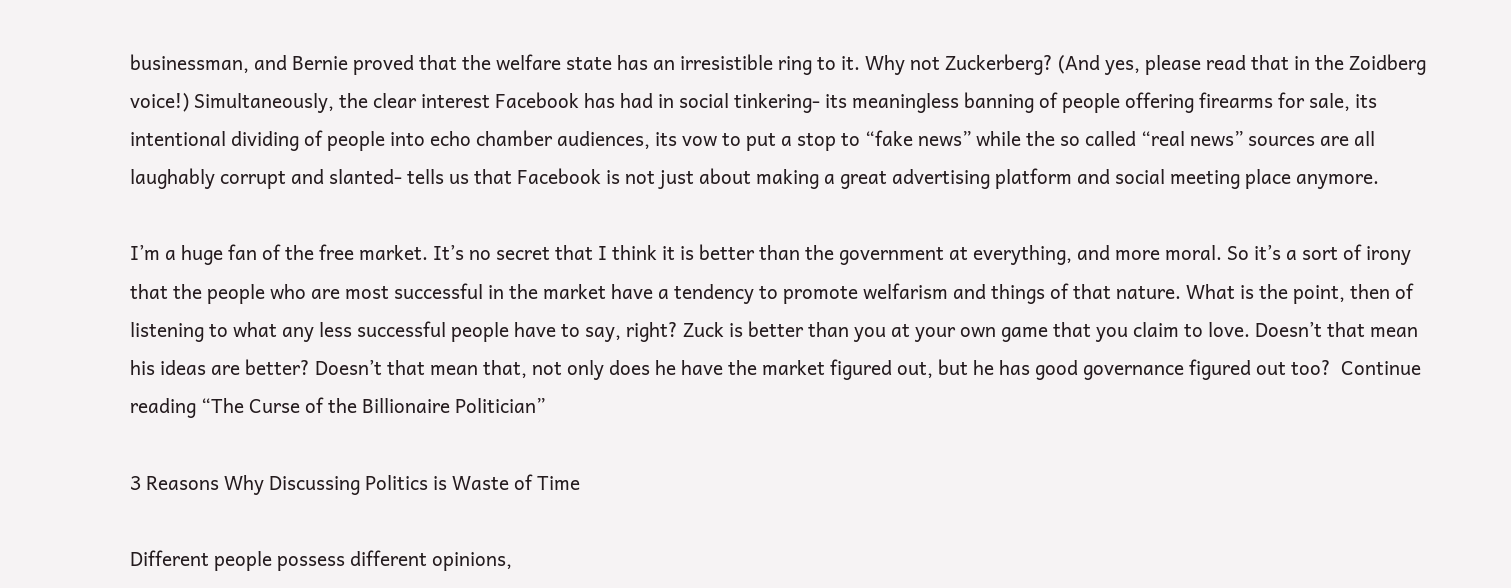businessman, and Bernie proved that the welfare state has an irresistible ring to it. Why not Zuckerberg? (And yes, please read that in the Zoidberg voice!) Simultaneously, the clear interest Facebook has had in social tinkering- its meaningless banning of people offering firearms for sale, its intentional dividing of people into echo chamber audiences, its vow to put a stop to “fake news” while the so called “real news” sources are all laughably corrupt and slanted- tells us that Facebook is not just about making a great advertising platform and social meeting place anymore.

I’m a huge fan of the free market. It’s no secret that I think it is better than the government at everything, and more moral. So it’s a sort of irony that the people who are most successful in the market have a tendency to promote welfarism and things of that nature. What is the point, then of listening to what any less successful people have to say, right? Zuck is better than you at your own game that you claim to love. Doesn’t that mean his ideas are better? Doesn’t that mean that, not only does he have the market figured out, but he has good governance figured out too?  Continue reading “The Curse of the Billionaire Politician”

3 Reasons Why Discussing Politics is Waste of Time

Different people possess different opinions,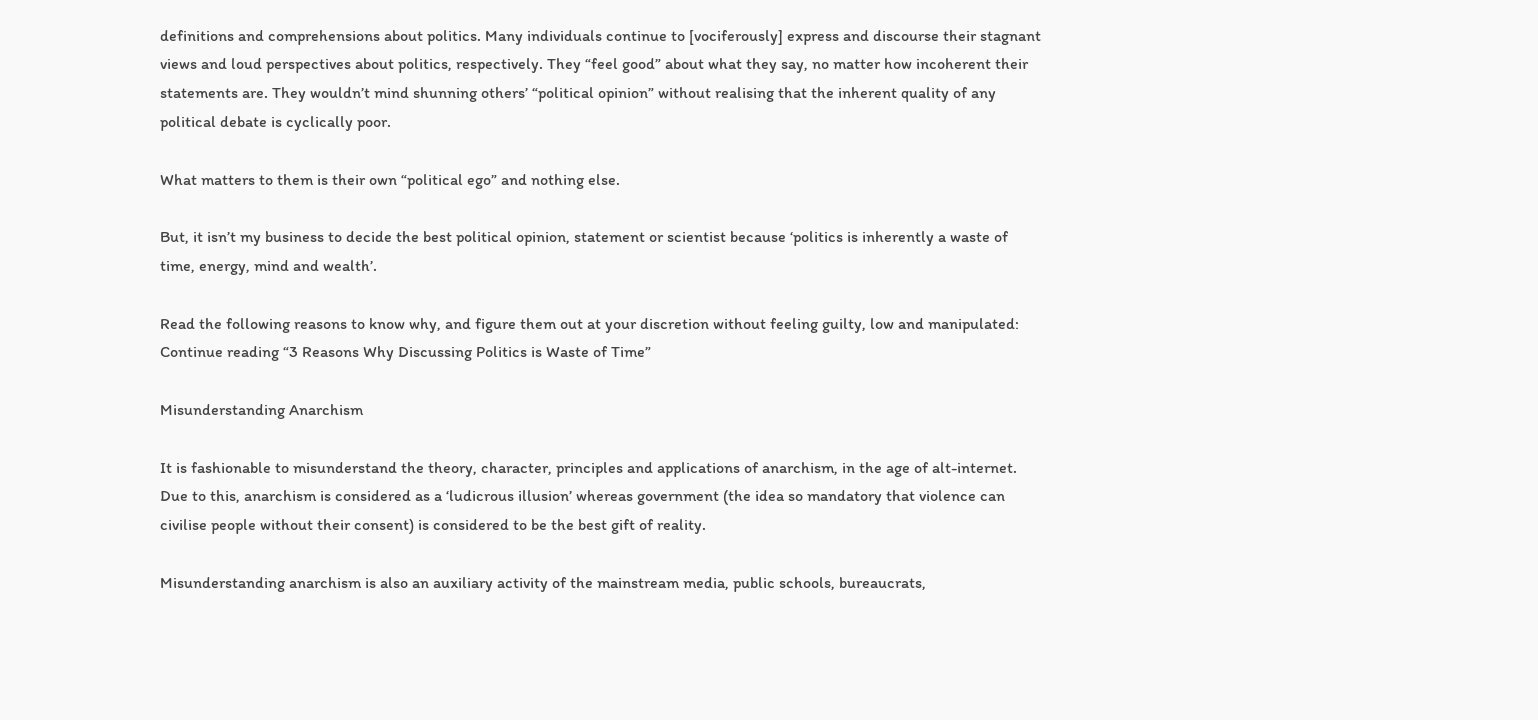definitions and comprehensions about politics. Many individuals continue to [vociferously] express and discourse their stagnant views and loud perspectives about politics, respectively. They “feel good” about what they say, no matter how incoherent their statements are. They wouldn’t mind shunning others’ “political opinion” without realising that the inherent quality of any political debate is cyclically poor.

What matters to them is their own “political ego” and nothing else.

But, it isn’t my business to decide the best political opinion, statement or scientist because ‘politics is inherently a waste of time, energy, mind and wealth’.

Read the following reasons to know why, and figure them out at your discretion without feeling guilty, low and manipulated: Continue reading “3 Reasons Why Discussing Politics is Waste of Time”

Misunderstanding Anarchism

It is fashionable to misunderstand the theory, character, principles and applications of anarchism, in the age of alt-internet. Due to this, anarchism is considered as a ‘ludicrous illusion’ whereas government (the idea so mandatory that violence can civilise people without their consent) is considered to be the best gift of reality.

Misunderstanding anarchism is also an auxiliary activity of the mainstream media, public schools, bureaucrats,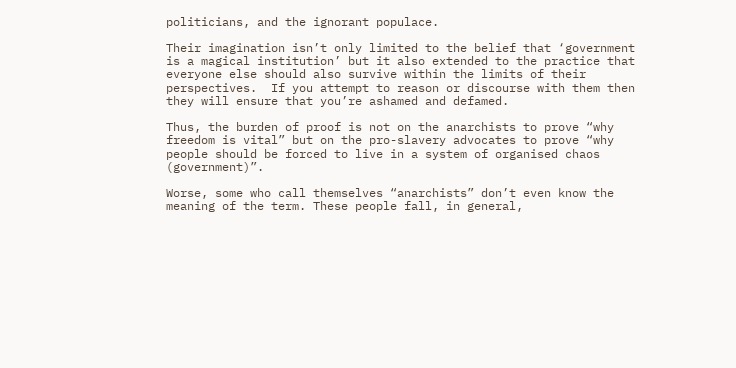politicians, and the ignorant populace.

Their imagination isn’t only limited to the belief that ‘government is a magical institution’ but it also extended to the practice that everyone else should also survive within the limits of their perspectives.  If you attempt to reason or discourse with them then they will ensure that you’re ashamed and defamed.

Thus, the burden of proof is not on the anarchists to prove “why freedom is vital” but on the pro-slavery advocates to prove “why people should be forced to live in a system of organised chaos (government)”.

Worse, some who call themselves “anarchists” don’t even know the meaning of the term. These people fall, in general,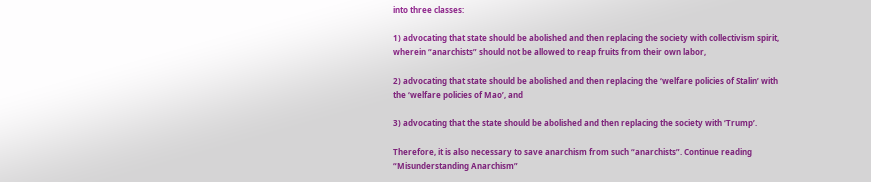into three classes:

1) advocating that state should be abolished and then replacing the society with collectivism spirit, wherein “anarchists” should not be allowed to reap fruits from their own labor,

2) advocating that state should be abolished and then replacing the ‘welfare policies of Stalin’ with the ‘welfare policies of Mao’, and

3) advocating that the state should be abolished and then replacing the society with ‘Trump’.

Therefore, it is also necessary to save anarchism from such “anarchists”. Continue reading “Misunderstanding Anarchism”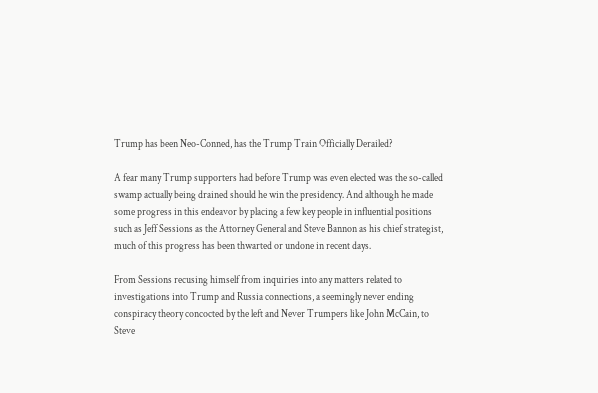Trump has been Neo-Conned, has the Trump Train Officially Derailed?

A fear many Trump supporters had before Trump was even elected was the so-called swamp actually being drained should he win the presidency. And although he made some progress in this endeavor by placing a few key people in influential positions such as Jeff Sessions as the Attorney General and Steve Bannon as his chief strategist, much of this progress has been thwarted or undone in recent days.

From Sessions recusing himself from inquiries into any matters related to investigations into Trump and Russia connections, a seemingly never ending conspiracy theory concocted by the left and Never Trumpers like John McCain, to Steve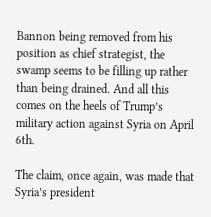Bannon being removed from his position as chief strategist, the swamp seems to be filling up rather than being drained. And all this comes on the heels of Trump’s military action against Syria on April 6th.

The claim, once again, was made that Syria’s president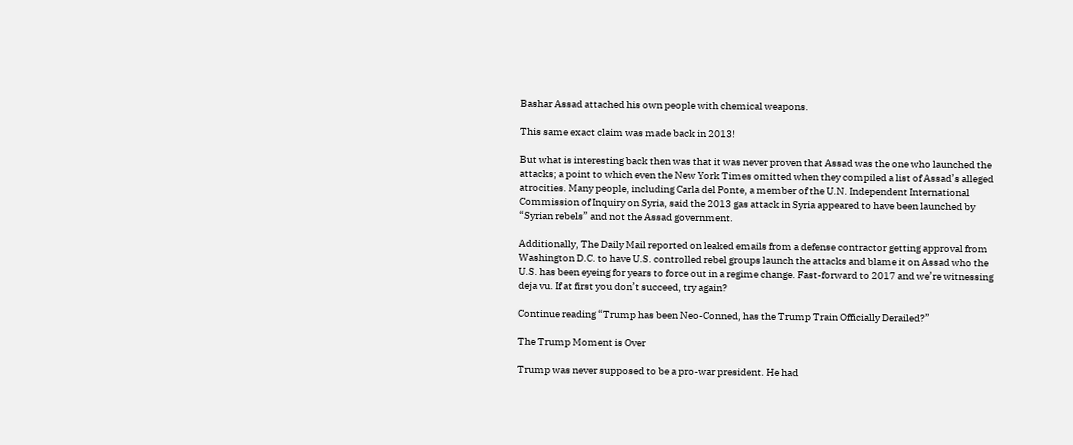Bashar Assad attached his own people with chemical weapons.

This same exact claim was made back in 2013!

But what is interesting back then was that it was never proven that Assad was the one who launched the attacks; a point to which even the New York Times omitted when they compiled a list of Assad’s alleged atrocities. Many people, including Carla del Ponte, a member of the U.N. Independent International Commission of Inquiry on Syria, said the 2013 gas attack in Syria appeared to have been launched by “Syrian rebels” and not the Assad government.

Additionally, The Daily Mail reported on leaked emails from a defense contractor getting approval from Washington D.C. to have U.S. controlled rebel groups launch the attacks and blame it on Assad who the U.S. has been eyeing for years to force out in a regime change. Fast-forward to 2017 and we’re witnessing deja vu. If at first you don’t succeed, try again?

Continue reading “Trump has been Neo-Conned, has the Trump Train Officially Derailed?”

The Trump Moment is Over

Trump was never supposed to be a pro-war president. He had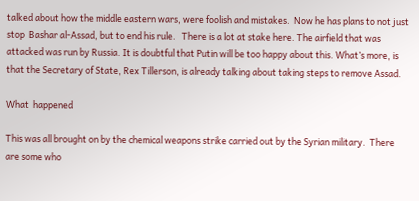talked about how the middle eastern wars, were foolish and mistakes.  Now he has plans to not just stop  Bashar al-Assad, but to end his rule.   There is a lot at stake here. The airfield that was attacked was run by Russia. It is doubtful that Putin will be too happy about this. What’s more, is that the Secretary of State, Rex Tillerson, is already talking about taking steps to remove Assad.

What  happened

This was all brought on by the chemical weapons strike carried out by the Syrian military.  There are some who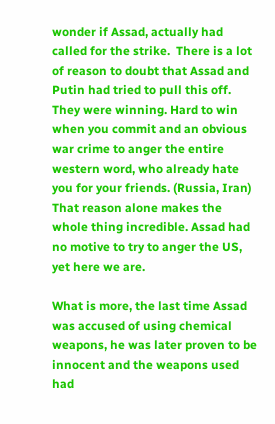wonder if Assad, actually had called for the strike.  There is a lot of reason to doubt that Assad and Putin had tried to pull this off. They were winning. Hard to win when you commit and an obvious war crime to anger the entire western word, who already hate you for your friends. (Russia, Iran) That reason alone makes the whole thing incredible. Assad had no motive to try to anger the US, yet here we are.

What is more, the last time Assad was accused of using chemical weapons, he was later proven to be innocent and the weapons used had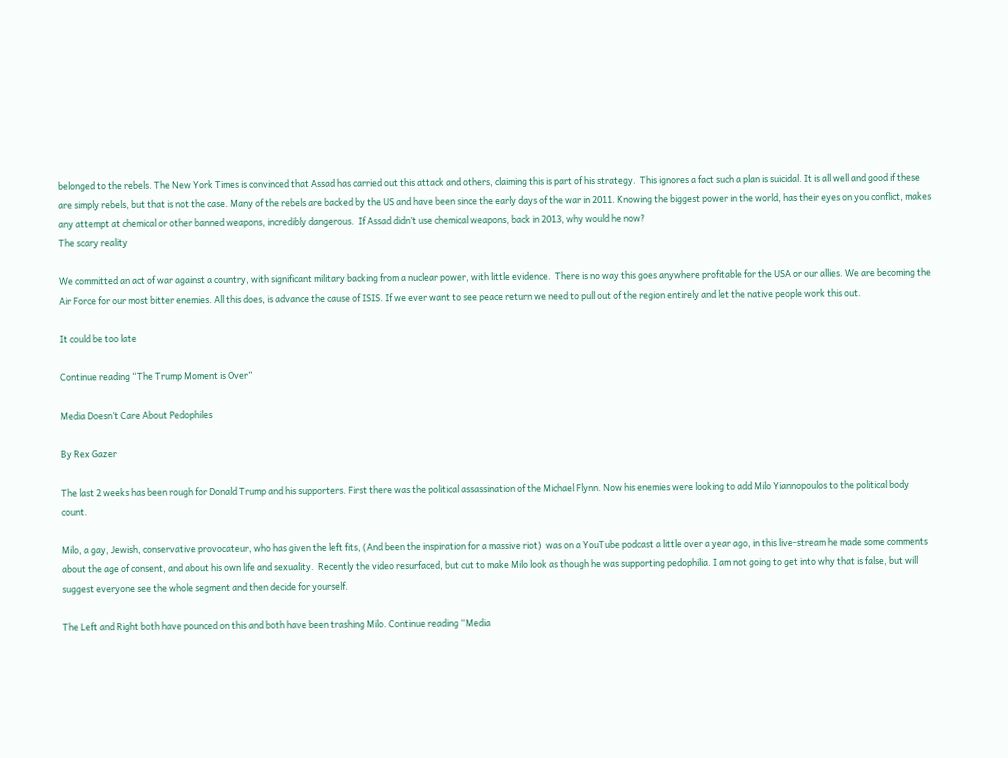belonged to the rebels. The New York Times is convinced that Assad has carried out this attack and others, claiming this is part of his strategy.  This ignores a fact such a plan is suicidal. It is all well and good if these are simply rebels, but that is not the case. Many of the rebels are backed by the US and have been since the early days of the war in 2011. Knowing the biggest power in the world, has their eyes on you conflict, makes any attempt at chemical or other banned weapons, incredibly dangerous.  If Assad didn’t use chemical weapons, back in 2013, why would he now?
The scary reality

We committed an act of war against a country, with significant military backing from a nuclear power, with little evidence.  There is no way this goes anywhere profitable for the USA or our allies. We are becoming the Air Force for our most bitter enemies. All this does, is advance the cause of ISIS. If we ever want to see peace return we need to pull out of the region entirely and let the native people work this out.

It could be too late

Continue reading “The Trump Moment is Over”

Media Doesn’t Care About Pedophiles

By Rex Gazer

The last 2 weeks has been rough for Donald Trump and his supporters. First there was the political assassination of the Michael Flynn. Now his enemies were looking to add Milo Yiannopoulos to the political body count.

Milo, a gay, Jewish, conservative provocateur, who has given the left fits, (And been the inspiration for a massive riot)  was on a YouTube podcast a little over a year ago, in this live-stream he made some comments about the age of consent, and about his own life and sexuality.  Recently the video resurfaced, but cut to make Milo look as though he was supporting pedophilia. I am not going to get into why that is false, but will suggest everyone see the whole segment and then decide for yourself.

The Left and Right both have pounced on this and both have been trashing Milo. Continue reading “Media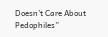Doesn’t Care About Pedophiles”